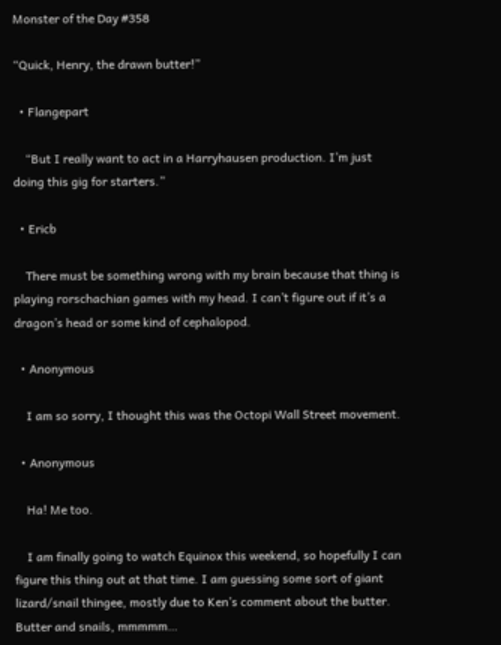Monster of the Day #358

“Quick, Henry, the drawn butter!”

  • Flangepart

    “But I really want to act in a Harryhausen production. I’m just doing this gig for starters.”

  • Ericb

    There must be something wrong with my brain because that thing is playing rorschachian games with my head. I can’t figure out if it’s a dragon’s head or some kind of cephalopod.

  • Anonymous

    I am so sorry, I thought this was the Octopi Wall Street movement.

  • Anonymous

    Ha! Me too.

    I am finally going to watch Equinox this weekend, so hopefully I can figure this thing out at that time. I am guessing some sort of giant lizard/snail thingee, mostly due to Ken’s comment about the butter. Butter and snails, mmmmm…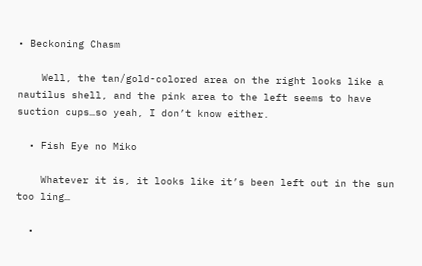• Beckoning Chasm

    Well, the tan/gold-colored area on the right looks like a nautilus shell, and the pink area to the left seems to have suction cups…so yeah, I don’t know either.

  • Fish Eye no Miko

    Whatever it is, it looks like it’s been left out in the sun too ling…

  •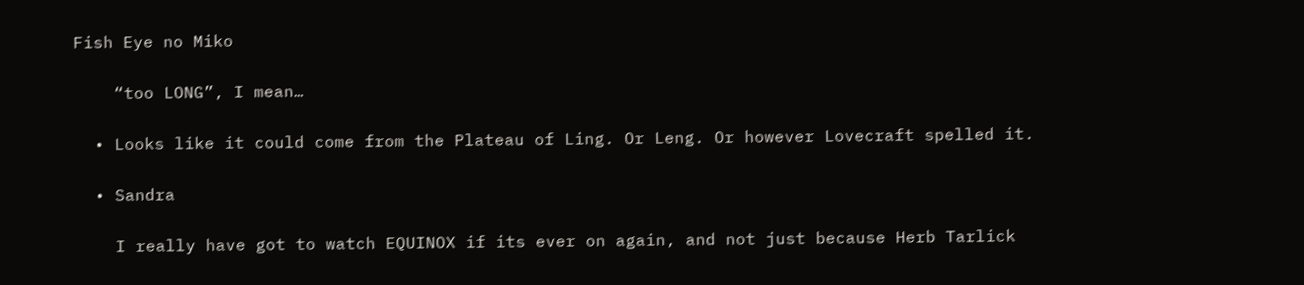Fish Eye no Miko

    “too LONG”, I mean…

  • Looks like it could come from the Plateau of Ling. Or Leng. Or however Lovecraft spelled it.

  • Sandra

    I really have got to watch EQUINOX if its ever on again, and not just because Herb Tarlick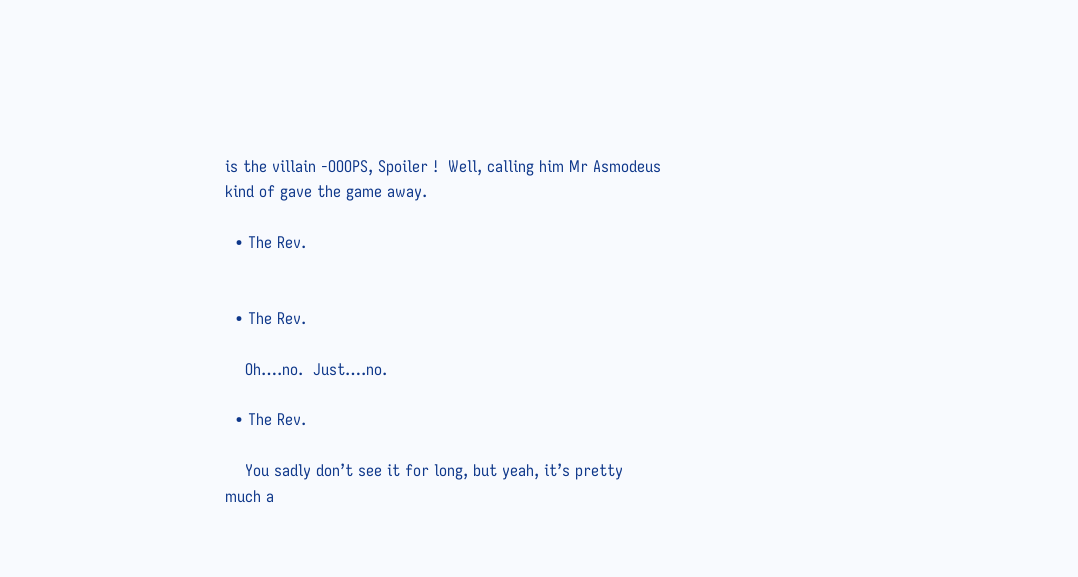is the villain -OOOPS, Spoiler !  Well, calling him Mr Asmodeus kind of gave the game away.

  • The Rev.


  • The Rev.

    Oh….no.  Just….no.

  • The Rev.

    You sadly don’t see it for long, but yeah, it’s pretty much a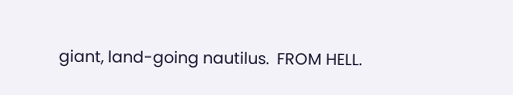giant, land-going nautilus.  FROM HELL.